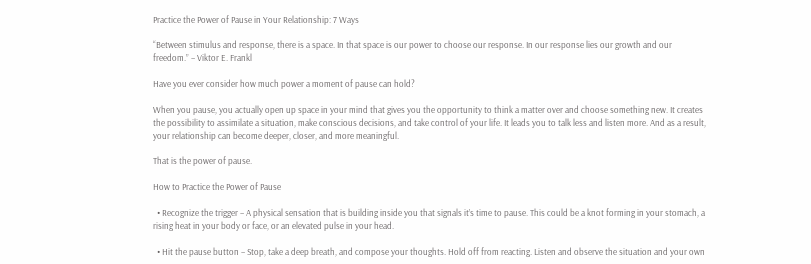Practice the Power of Pause in Your Relationship: 7 Ways

“Between stimulus and response, there is a space. In that space is our power to choose our response. In our response lies our growth and our freedom.” – Viktor E. Frankl

Have you ever consider how much power a moment of pause can hold?

When you pause, you actually open up space in your mind that gives you the opportunity to think a matter over and choose something new. It creates the possibility to assimilate a situation, make conscious decisions, and take control of your life. It leads you to talk less and listen more. And as a result, your relationship can become deeper, closer, and more meaningful.

That is the power of pause.

How to Practice the Power of Pause

  • Recognize the trigger – A physical sensation that is building inside you that signals it’s time to pause. This could be a knot forming in your stomach, a rising heat in your body or face, or an elevated pulse in your head.

  • Hit the pause button – Stop, take a deep breath, and compose your thoughts. Hold off from reacting. Listen and observe the situation and your own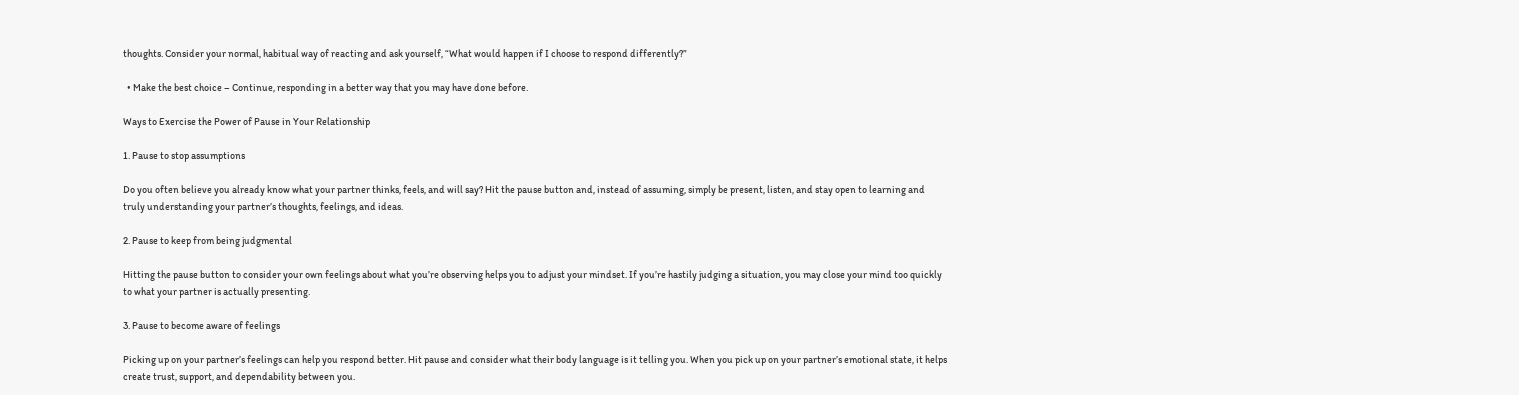thoughts. Consider your normal, habitual way of reacting and ask yourself, “What would happen if I choose to respond differently?”

  • Make the best choice – Continue, responding in a better way that you may have done before.

Ways to Exercise the Power of Pause in Your Relationship

1. Pause to stop assumptions

Do you often believe you already know what your partner thinks, feels, and will say? Hit the pause button and, instead of assuming, simply be present, listen, and stay open to learning and truly understanding your partner’s thoughts, feelings, and ideas.

2. Pause to keep from being judgmental

Hitting the pause button to consider your own feelings about what you’re observing helps you to adjust your mindset. If you’re hastily judging a situation, you may close your mind too quickly to what your partner is actually presenting.

3. Pause to become aware of feelings

Picking up on your partner’s feelings can help you respond better. Hit pause and consider what their body language is it telling you. When you pick up on your partner’s emotional state, it helps create trust, support, and dependability between you.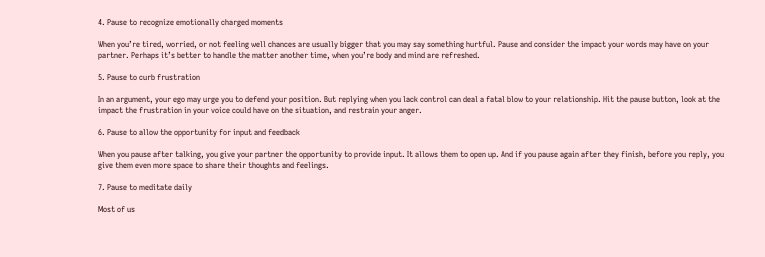4. Pause to recognize emotionally charged moments

When you’re tired, worried, or not feeling well chances are usually bigger that you may say something hurtful. Pause and consider the impact your words may have on your partner. Perhaps it’s better to handle the matter another time, when you’re body and mind are refreshed.

5. Pause to curb frustration

In an argument, your ego may urge you to defend your position. But replying when you lack control can deal a fatal blow to your relationship. Hit the pause button, look at the impact the frustration in your voice could have on the situation, and restrain your anger.

6. Pause to allow the opportunity for input and feedback

When you pause after talking, you give your partner the opportunity to provide input. It allows them to open up. And if you pause again after they finish, before you reply, you give them even more space to share their thoughts and feelings.

7. Pause to meditate daily

Most of us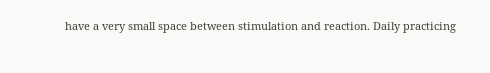have a very small space between stimulation and reaction. Daily practicing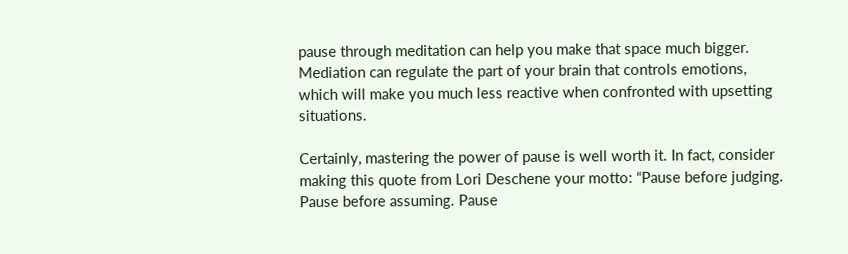pause through meditation can help you make that space much bigger. Mediation can regulate the part of your brain that controls emotions, which will make you much less reactive when confronted with upsetting situations.

Certainly, mastering the power of pause is well worth it. In fact, consider making this quote from Lori Deschene your motto: “Pause before judging. Pause before assuming. Pause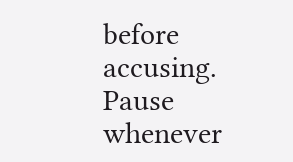before accusing. Pause whenever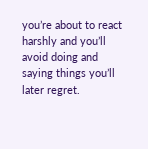you’re about to react harshly and you’ll avoid doing and saying things you’ll later regret.